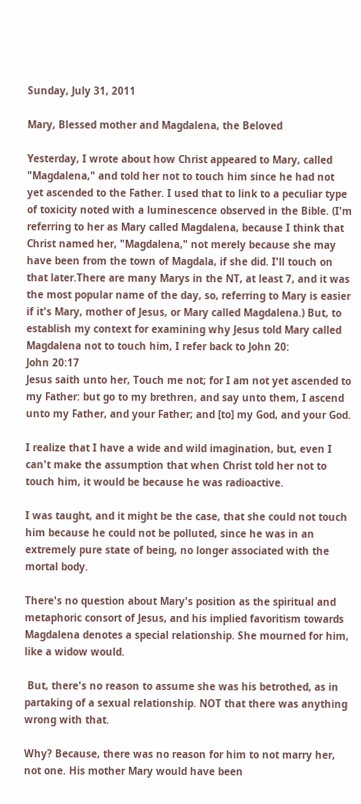Sunday, July 31, 2011

Mary, Blessed mother and Magdalena, the Beloved

Yesterday, I wrote about how Christ appeared to Mary, called "Magdalena," and told her not to touch him since he had not yet ascended to the Father. I used that to link to a peculiar type of toxicity noted with a luminescence observed in the Bible. (I'm referring to her as Mary called Magdalena, because I think that Christ named her, "Magdalena," not merely because she may have been from the town of Magdala, if she did. I'll touch on that later.There are many Marys in the NT, at least 7, and it was the most popular name of the day, so, referring to Mary is easier if it's Mary, mother of Jesus, or Mary called Magdalena.) But, to establish my context for examining why Jesus told Mary called Magdalena not to touch him, I refer back to John 20:
John 20:17
Jesus saith unto her, Touch me not; for I am not yet ascended to my Father: but go to my brethren, and say unto them, I ascend unto my Father, and your Father; and [to] my God, and your God.

I realize that I have a wide and wild imagination, but, even I can't make the assumption that when Christ told her not to touch him, it would be because he was radioactive.

I was taught, and it might be the case, that she could not touch him because he could not be polluted, since he was in an extremely pure state of being, no longer associated with the mortal body.

There's no question about Mary's position as the spiritual and metaphoric consort of Jesus, and his implied favoritism towards Magdalena denotes a special relationship. She mourned for him, like a widow would.

 But, there's no reason to assume she was his betrothed, as in partaking of a sexual relationship. NOT that there was anything wrong with that.

Why? Because, there was no reason for him to not marry her, not one. His mother Mary would have been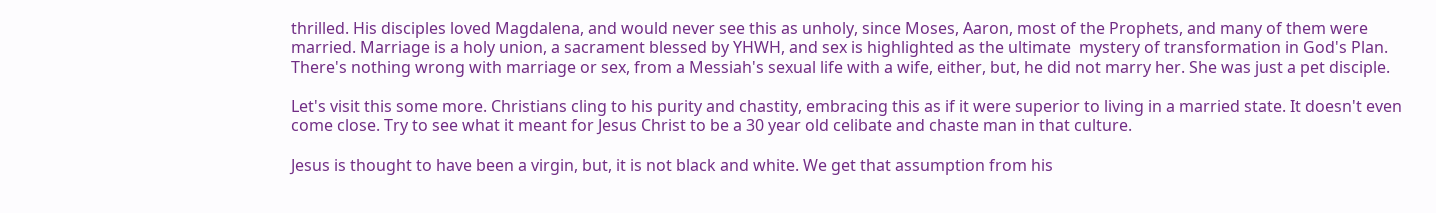thrilled. His disciples loved Magdalena, and would never see this as unholy, since Moses, Aaron, most of the Prophets, and many of them were married. Marriage is a holy union, a sacrament blessed by YHWH, and sex is highlighted as the ultimate  mystery of transformation in God's Plan. There's nothing wrong with marriage or sex, from a Messiah's sexual life with a wife, either, but, he did not marry her. She was just a pet disciple.

Let's visit this some more. Christians cling to his purity and chastity, embracing this as if it were superior to living in a married state. It doesn't even come close. Try to see what it meant for Jesus Christ to be a 30 year old celibate and chaste man in that culture.

Jesus is thought to have been a virgin, but, it is not black and white. We get that assumption from his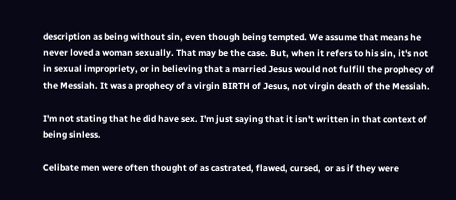description as being without sin, even though being tempted. We assume that means he never loved a woman sexually. That may be the case. But, when it refers to his sin, it's not in sexual impropriety, or in believing that a married Jesus would not fulfill the prophecy of the Messiah. It was a prophecy of a virgin BIRTH of Jesus, not virgin death of the Messiah.

I'm not stating that he did have sex. I'm just saying that it isn't written in that context of being sinless.

Celibate men were often thought of as castrated, flawed, cursed,  or as if they were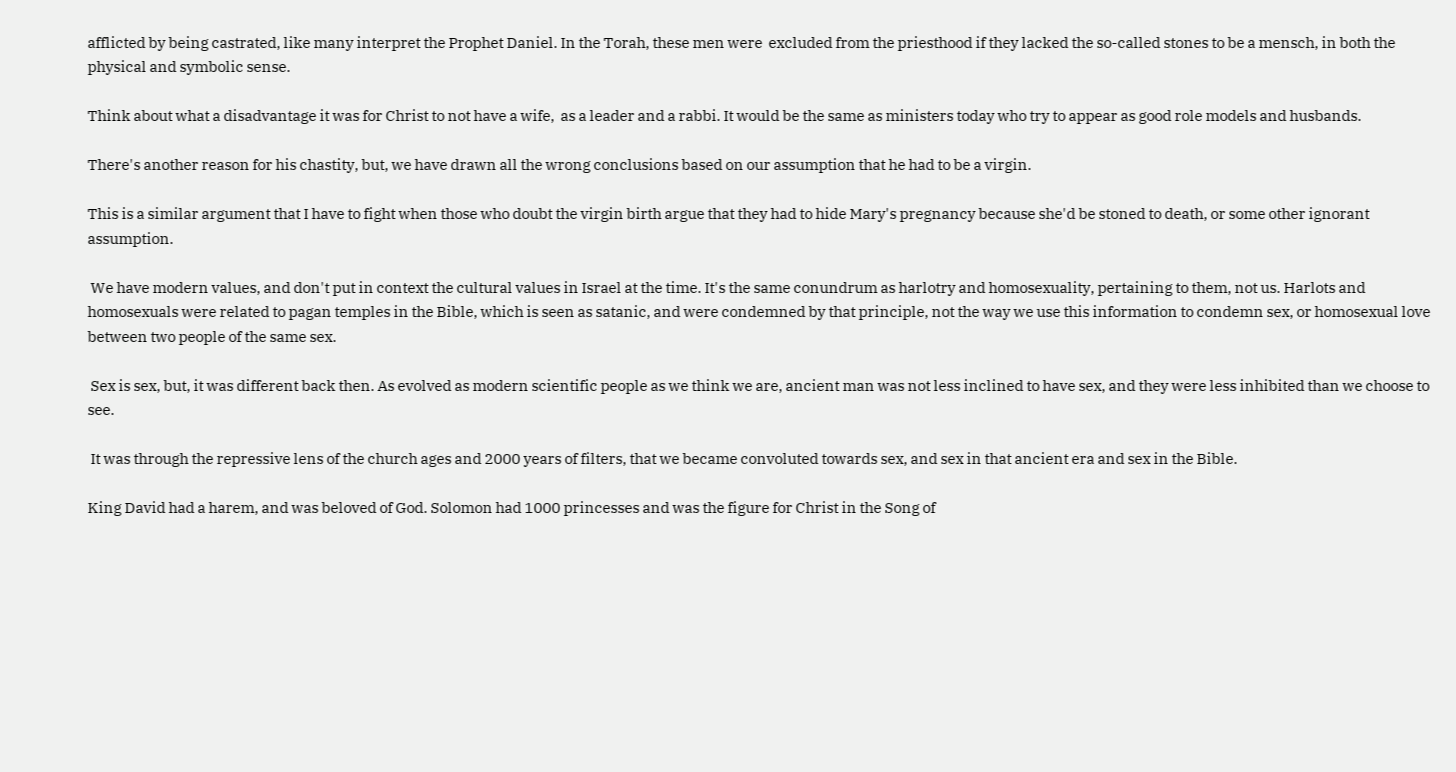afflicted by being castrated, like many interpret the Prophet Daniel. In the Torah, these men were  excluded from the priesthood if they lacked the so-called stones to be a mensch, in both the physical and symbolic sense.

Think about what a disadvantage it was for Christ to not have a wife,  as a leader and a rabbi. It would be the same as ministers today who try to appear as good role models and husbands.

There's another reason for his chastity, but, we have drawn all the wrong conclusions based on our assumption that he had to be a virgin.

This is a similar argument that I have to fight when those who doubt the virgin birth argue that they had to hide Mary's pregnancy because she'd be stoned to death, or some other ignorant assumption.

 We have modern values, and don't put in context the cultural values in Israel at the time. It's the same conundrum as harlotry and homosexuality, pertaining to them, not us. Harlots and homosexuals were related to pagan temples in the Bible, which is seen as satanic, and were condemned by that principle, not the way we use this information to condemn sex, or homosexual love between two people of the same sex.

 Sex is sex, but, it was different back then. As evolved as modern scientific people as we think we are, ancient man was not less inclined to have sex, and they were less inhibited than we choose to see.

 It was through the repressive lens of the church ages and 2000 years of filters, that we became convoluted towards sex, and sex in that ancient era and sex in the Bible.

King David had a harem, and was beloved of God. Solomon had 1000 princesses and was the figure for Christ in the Song of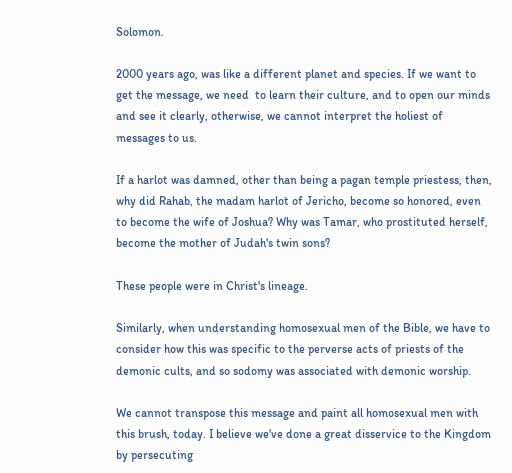Solomon.

2000 years ago, was like a different planet and species. If we want to get the message, we need  to learn their culture, and to open our minds and see it clearly, otherwise, we cannot interpret the holiest of messages to us.

If a harlot was damned, other than being a pagan temple priestess, then, why did Rahab, the madam harlot of Jericho, become so honored, even to become the wife of Joshua? Why was Tamar, who prostituted herself, become the mother of Judah's twin sons?

These people were in Christ's lineage.

Similarly, when understanding homosexual men of the Bible, we have to consider how this was specific to the perverse acts of priests of the demonic cults, and so sodomy was associated with demonic worship.

We cannot transpose this message and paint all homosexual men with this brush, today. I believe we've done a great disservice to the Kingdom by persecuting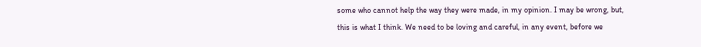some who cannot help the way they were made, in my opinion. I may be wrong, but, this is what I think. We need to be loving and careful, in any event, before we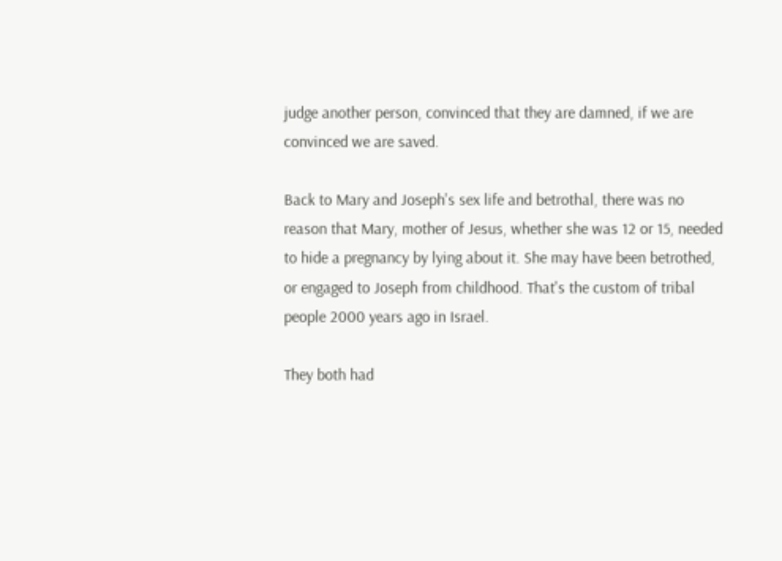judge another person, convinced that they are damned, if we are convinced we are saved.

Back to Mary and Joseph's sex life and betrothal, there was no reason that Mary, mother of Jesus, whether she was 12 or 15, needed to hide a pregnancy by lying about it. She may have been betrothed, or engaged to Joseph from childhood. That's the custom of tribal people 2000 years ago in Israel.

They both had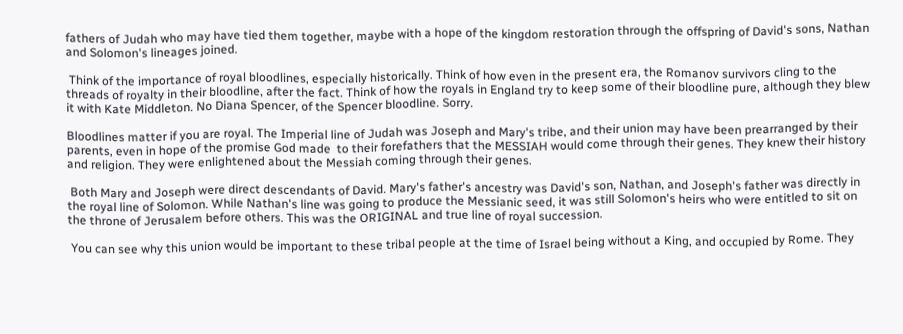fathers of Judah who may have tied them together, maybe with a hope of the kingdom restoration through the offspring of David's sons, Nathan and Solomon's lineages joined.

 Think of the importance of royal bloodlines, especially historically. Think of how even in the present era, the Romanov survivors cling to the threads of royalty in their bloodline, after the fact. Think of how the royals in England try to keep some of their bloodline pure, although they blew it with Kate Middleton. No Diana Spencer, of the Spencer bloodline. Sorry.

Bloodlines matter if you are royal. The Imperial line of Judah was Joseph and Mary's tribe, and their union may have been prearranged by their parents, even in hope of the promise God made  to their forefathers that the MESSIAH would come through their genes. They knew their history and religion. They were enlightened about the Messiah coming through their genes.

 Both Mary and Joseph were direct descendants of David. Mary's father's ancestry was David's son, Nathan, and Joseph's father was directly in the royal line of Solomon. While Nathan's line was going to produce the Messianic seed, it was still Solomon's heirs who were entitled to sit on the throne of Jerusalem before others. This was the ORIGINAL and true line of royal succession.

 You can see why this union would be important to these tribal people at the time of Israel being without a King, and occupied by Rome. They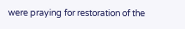were praying for restoration of the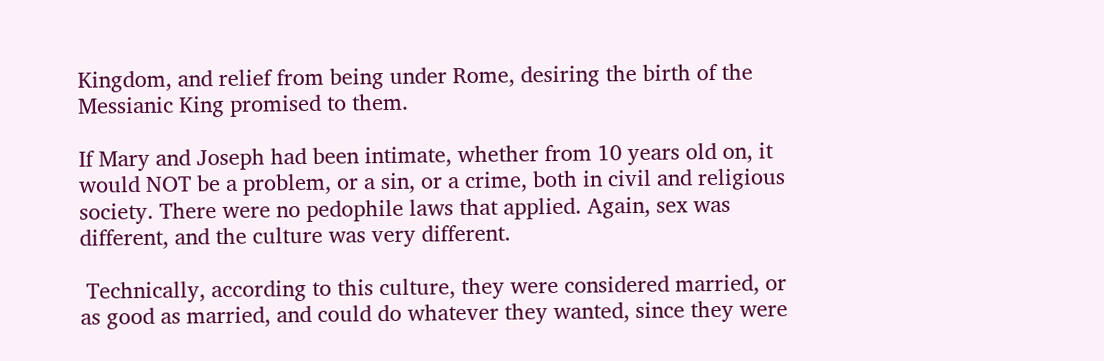Kingdom, and relief from being under Rome, desiring the birth of the Messianic King promised to them.

If Mary and Joseph had been intimate, whether from 10 years old on, it would NOT be a problem, or a sin, or a crime, both in civil and religious society. There were no pedophile laws that applied. Again, sex was different, and the culture was very different.

 Technically, according to this culture, they were considered married, or as good as married, and could do whatever they wanted, since they were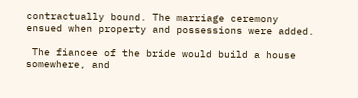contractually bound. The marriage ceremony ensued when property and possessions were added.

 The fiancee of the bride would build a house somewhere, and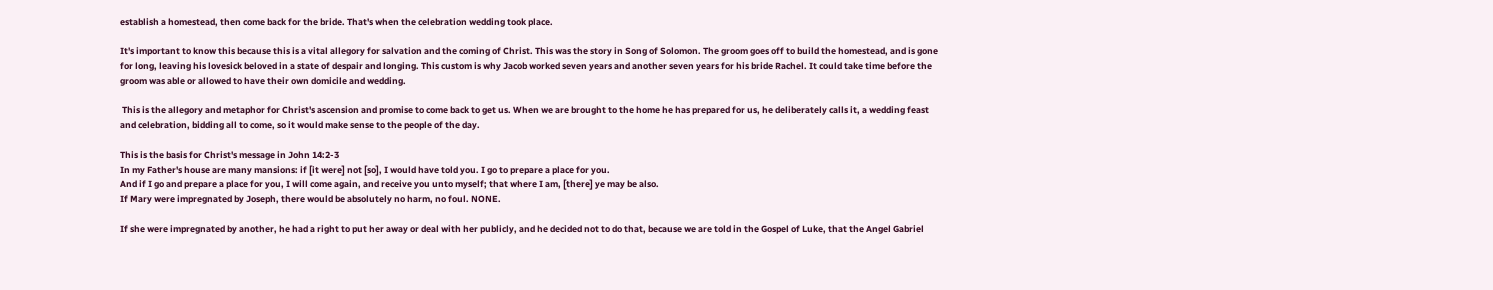establish a homestead, then come back for the bride. That's when the celebration wedding took place.

It's important to know this because this is a vital allegory for salvation and the coming of Christ. This was the story in Song of Solomon. The groom goes off to build the homestead, and is gone for long, leaving his lovesick beloved in a state of despair and longing. This custom is why Jacob worked seven years and another seven years for his bride Rachel. It could take time before the groom was able or allowed to have their own domicile and wedding.

 This is the allegory and metaphor for Christ's ascension and promise to come back to get us. When we are brought to the home he has prepared for us, he deliberately calls it, a wedding feast and celebration, bidding all to come, so it would make sense to the people of the day.

This is the basis for Christ's message in John 14:2-3
In my Father's house are many mansions: if [it were] not [so], I would have told you. I go to prepare a place for you.
And if I go and prepare a place for you, I will come again, and receive you unto myself; that where I am, [there] ye may be also.
If Mary were impregnated by Joseph, there would be absolutely no harm, no foul. NONE.

If she were impregnated by another, he had a right to put her away or deal with her publicly, and he decided not to do that, because we are told in the Gospel of Luke, that the Angel Gabriel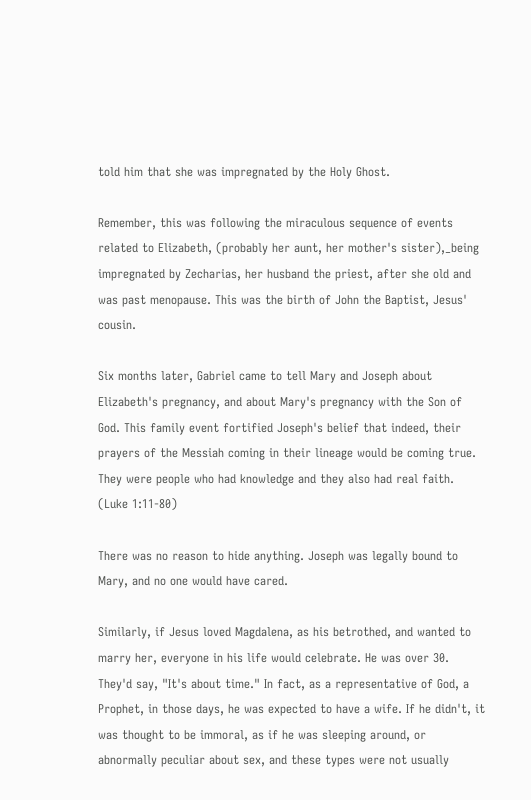told him that she was impregnated by the Holy Ghost.

Remember, this was following the miraculous sequence of events related to Elizabeth, (probably her aunt, her mother's sister),_being impregnated by Zecharias, her husband the priest, after she old and was past menopause. This was the birth of John the Baptist, Jesus' cousin.

Six months later, Gabriel came to tell Mary and Joseph about Elizabeth's pregnancy, and about Mary's pregnancy with the Son of God. This family event fortified Joseph's belief that indeed, their prayers of the Messiah coming in their lineage would be coming true. They were people who had knowledge and they also had real faith.
(Luke 1:11-80)

There was no reason to hide anything. Joseph was legally bound to Mary, and no one would have cared.

Similarly, if Jesus loved Magdalena, as his betrothed, and wanted to marry her, everyone in his life would celebrate. He was over 30. They'd say, "It's about time." In fact, as a representative of God, a Prophet, in those days, he was expected to have a wife. If he didn't, it was thought to be immoral, as if he was sleeping around, or abnormally peculiar about sex, and these types were not usually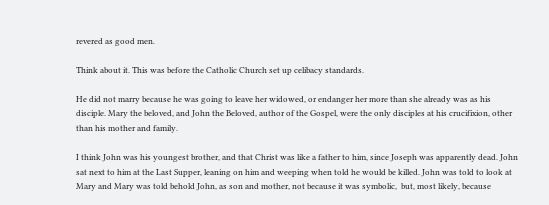revered as good men.

Think about it. This was before the Catholic Church set up celibacy standards.

He did not marry because he was going to leave her widowed, or endanger her more than she already was as his disciple. Mary the beloved, and John the Beloved, author of the Gospel, were the only disciples at his crucifixion, other than his mother and family.

I think John was his youngest brother, and that Christ was like a father to him, since Joseph was apparently dead. John sat next to him at the Last Supper, leaning on him and weeping when told he would be killed. John was told to look at Mary and Mary was told behold John, as son and mother, not because it was symbolic,  but, most likely, because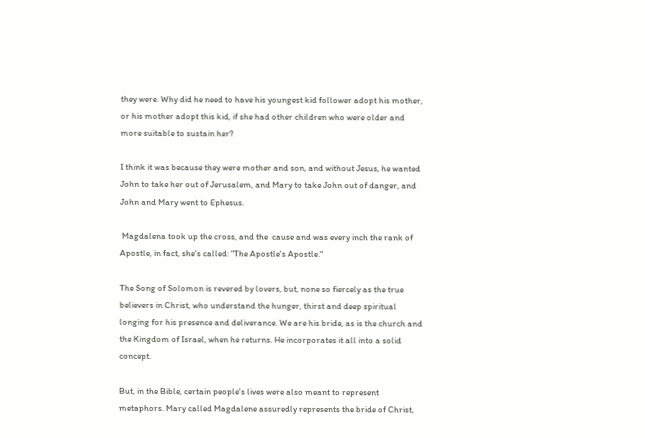they were. Why did he need to have his youngest kid follower adopt his mother, or his mother adopt this kid, if she had other children who were older and more suitable to sustain her?

I think it was because they were mother and son, and without Jesus, he wanted John to take her out of Jerusalem, and Mary to take John out of danger, and John and Mary went to Ephesus.

 Magdalena took up the cross, and the  cause and was every inch the rank of Apostle, in fact, she's called: "The Apostle's Apostle."

The Song of Solomon is revered by lovers, but, none so fiercely as the true believers in Christ, who understand the hunger, thirst and deep spiritual longing for his presence and deliverance. We are his bride, as is the church and the Kingdom of Israel, when he returns. He incorporates it all into a solid concept.

But, in the Bible, certain people's lives were also meant to represent metaphors. Mary called Magdalene assuredly represents the bride of Christ,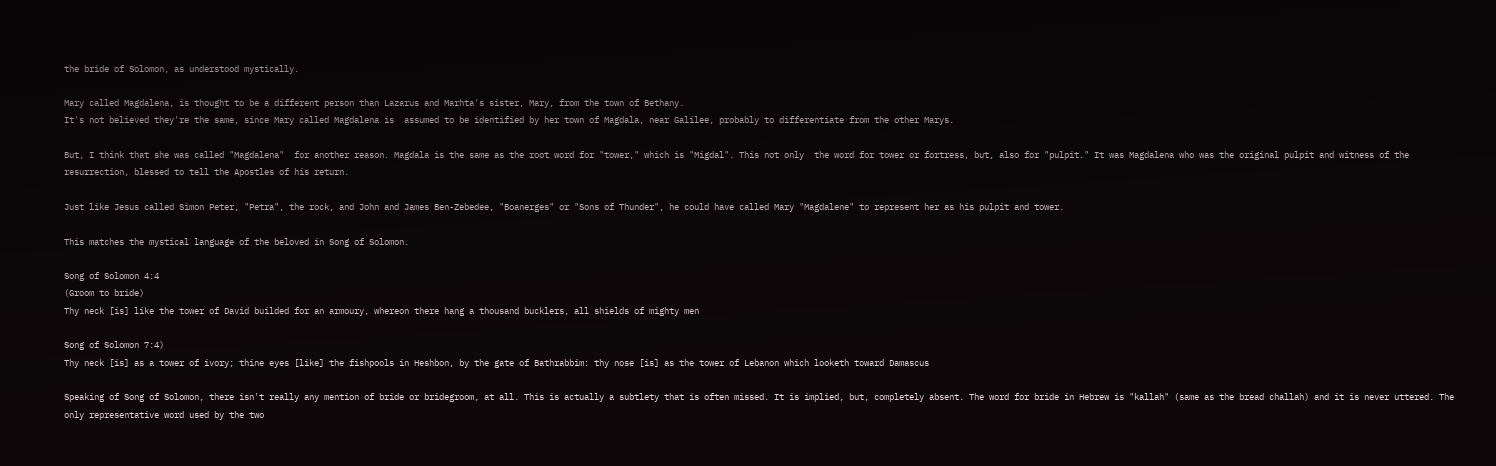the bride of Solomon, as understood mystically.

Mary called Magdalena, is thought to be a different person than Lazarus and Marhta's sister, Mary, from the town of Bethany.
It's not believed they're the same, since Mary called Magdalena is  assumed to be identified by her town of Magdala, near Galilee, probably to differentiate from the other Marys.

But, I think that she was called "Magdalena"  for another reason. Magdala is the same as the root word for "tower," which is "Migdal". This not only  the word for tower or fortress, but, also for "pulpit." It was Magdalena who was the original pulpit and witness of the resurrection, blessed to tell the Apostles of his return.

Just like Jesus called Simon Peter, "Petra", the rock, and John and James Ben-Zebedee, "Boanerges" or "Sons of Thunder", he could have called Mary "Magdalene" to represent her as his pulpit and tower.

This matches the mystical language of the beloved in Song of Solomon.

Song of Solomon 4:4
(Groom to bride)
Thy neck [is] like the tower of David builded for an armoury, whereon there hang a thousand bucklers, all shields of mighty men

Song of Solomon 7:4)
Thy neck [is] as a tower of ivory; thine eyes [like] the fishpools in Heshbon, by the gate of Bathrabbim: thy nose [is] as the tower of Lebanon which looketh toward Damascus

Speaking of Song of Solomon, there isn't really any mention of bride or bridegroom, at all. This is actually a subtlety that is often missed. It is implied, but, completely absent. The word for bride in Hebrew is "kallah" (same as the bread challah) and it is never uttered. The only representative word used by the two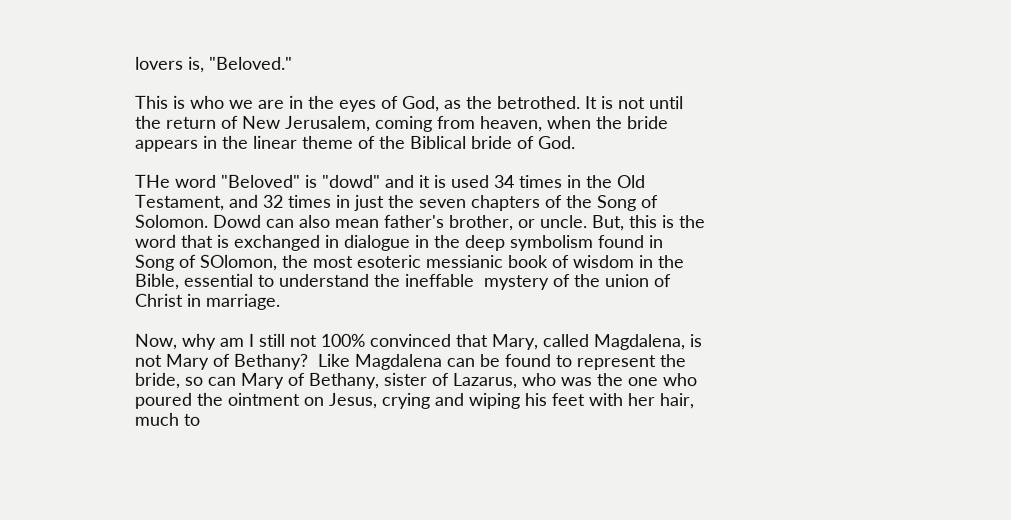lovers is, "Beloved."

This is who we are in the eyes of God, as the betrothed. It is not until the return of New Jerusalem, coming from heaven, when the bride appears in the linear theme of the Biblical bride of God.

THe word "Beloved" is "dowd" and it is used 34 times in the Old Testament, and 32 times in just the seven chapters of the Song of Solomon. Dowd can also mean father's brother, or uncle. But, this is the word that is exchanged in dialogue in the deep symbolism found in Song of SOlomon, the most esoteric messianic book of wisdom in the Bible, essential to understand the ineffable  mystery of the union of Christ in marriage.

Now, why am I still not 100% convinced that Mary, called Magdalena, is not Mary of Bethany?  Like Magdalena can be found to represent the bride, so can Mary of Bethany, sister of Lazarus, who was the one who poured the ointment on Jesus, crying and wiping his feet with her hair, much to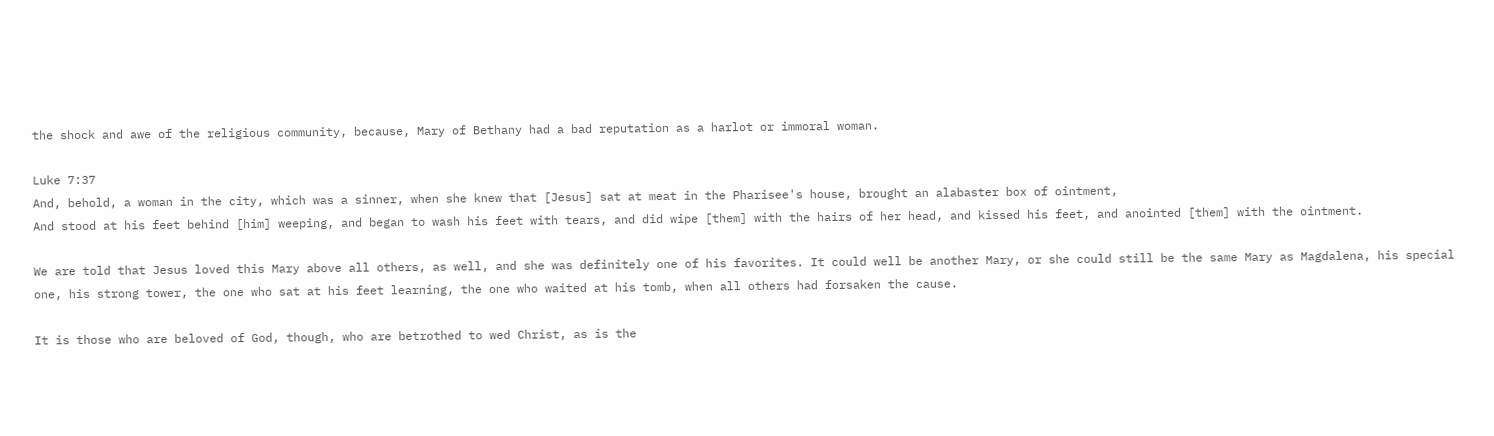the shock and awe of the religious community, because, Mary of Bethany had a bad reputation as a harlot or immoral woman.

Luke 7:37
And, behold, a woman in the city, which was a sinner, when she knew that [Jesus] sat at meat in the Pharisee's house, brought an alabaster box of ointment,
And stood at his feet behind [him] weeping, and began to wash his feet with tears, and did wipe [them] with the hairs of her head, and kissed his feet, and anointed [them] with the ointment.

We are told that Jesus loved this Mary above all others, as well, and she was definitely one of his favorites. It could well be another Mary, or she could still be the same Mary as Magdalena, his special one, his strong tower, the one who sat at his feet learning, the one who waited at his tomb, when all others had forsaken the cause.

It is those who are beloved of God, though, who are betrothed to wed Christ, as is the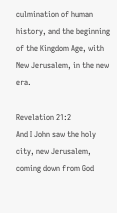culmination of human history, and the beginning of the Kingdom Age, with New Jerusalem, in the new era.

Revelation 21:2
And I John saw the holy city, new Jerusalem, coming down from God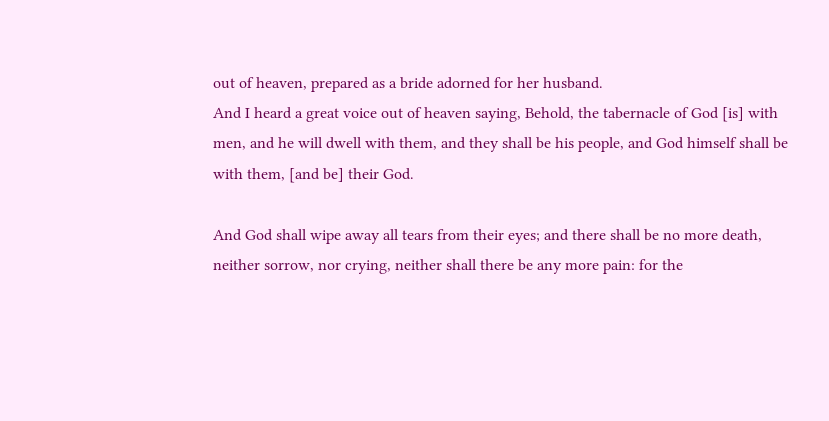out of heaven, prepared as a bride adorned for her husband.
And I heard a great voice out of heaven saying, Behold, the tabernacle of God [is] with men, and he will dwell with them, and they shall be his people, and God himself shall be with them, [and be] their God.

And God shall wipe away all tears from their eyes; and there shall be no more death, neither sorrow, nor crying, neither shall there be any more pain: for the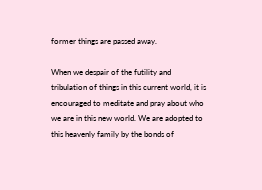former things are passed away.

When we despair of the futility and tribulation of things in this current world, it is encouraged to meditate and pray about who we are in this new world. We are adopted to this heavenly family by the bonds of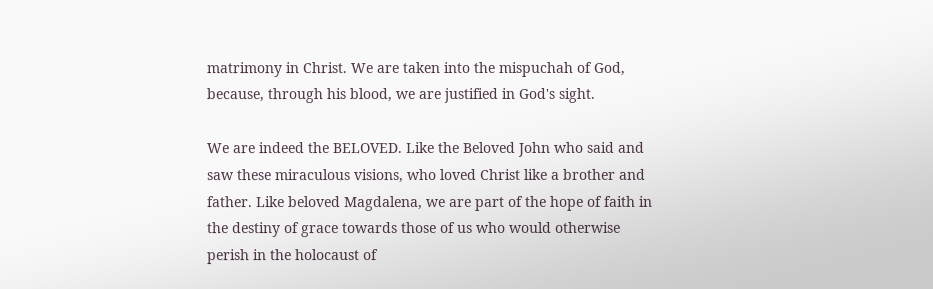matrimony in Christ. We are taken into the mispuchah of God, because, through his blood, we are justified in God's sight.

We are indeed the BELOVED. Like the Beloved John who said and saw these miraculous visions, who loved Christ like a brother and father. Like beloved Magdalena, we are part of the hope of faith in the destiny of grace towards those of us who would otherwise perish in the holocaust of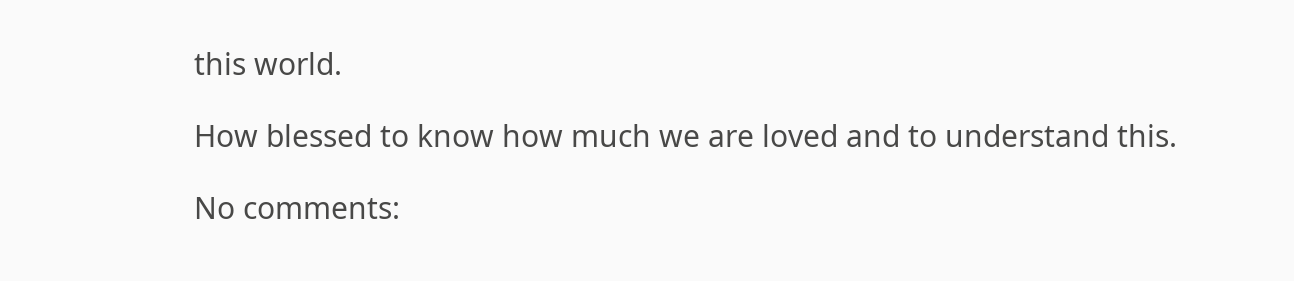this world.

How blessed to know how much we are loved and to understand this.

No comments: